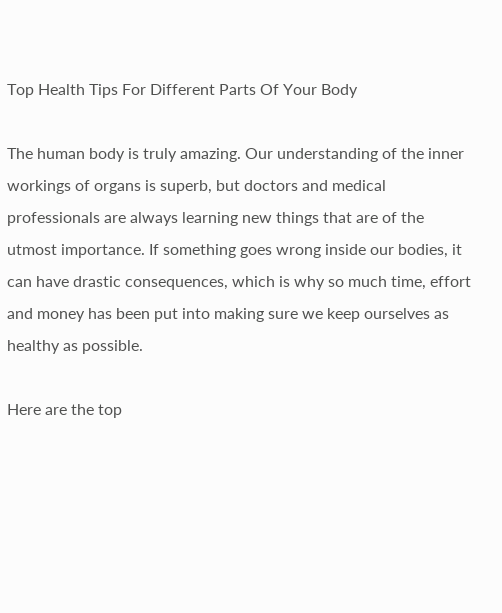Top Health Tips For Different Parts Of Your Body

The human body is truly amazing. Our understanding of the inner workings of organs is superb, but doctors and medical professionals are always learning new things that are of the utmost importance. If something goes wrong inside our bodies, it can have drastic consequences, which is why so much time, effort and money has been put into making sure we keep ourselves as healthy as possible.

Here are the top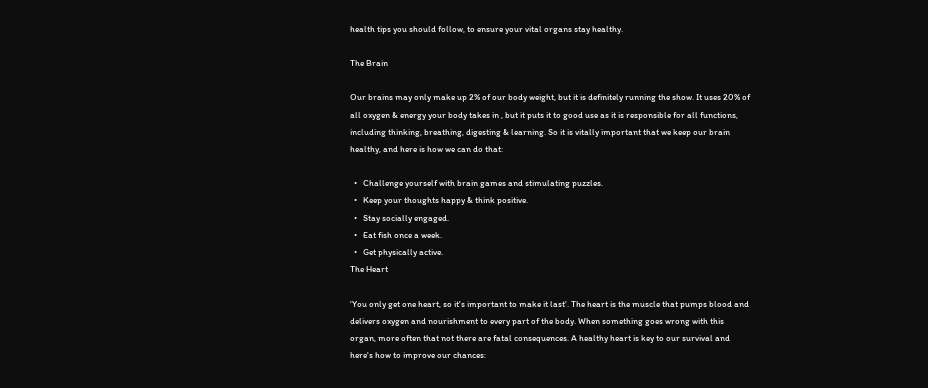health tips you should follow, to ensure your vital organs stay healthy.

The Brain

Our brains may only make up 2% of our body weight, but it is definitely running the show. It uses 20% of all oxygen & energy your body takes in , but it puts it to good use as it is responsible for all functions, including thinking, breathing, digesting & learning. So it is vitally important that we keep our brain healthy, and here is how we can do that:

  •   Challenge yourself with brain games and stimulating puzzles.
  •   Keep your thoughts happy & think positive.
  •   Stay socially engaged.
  •   Eat fish once a week.
  •   Get physically active.
The Heart

'You only get one heart, so it's important to make it last'. The heart is the muscle that pumps blood and delivers oxygen and nourishment to every part of the body. When something goes wrong with this organ, more often that not there are fatal consequences. A healthy heart is key to our survival and here's how to improve our chances: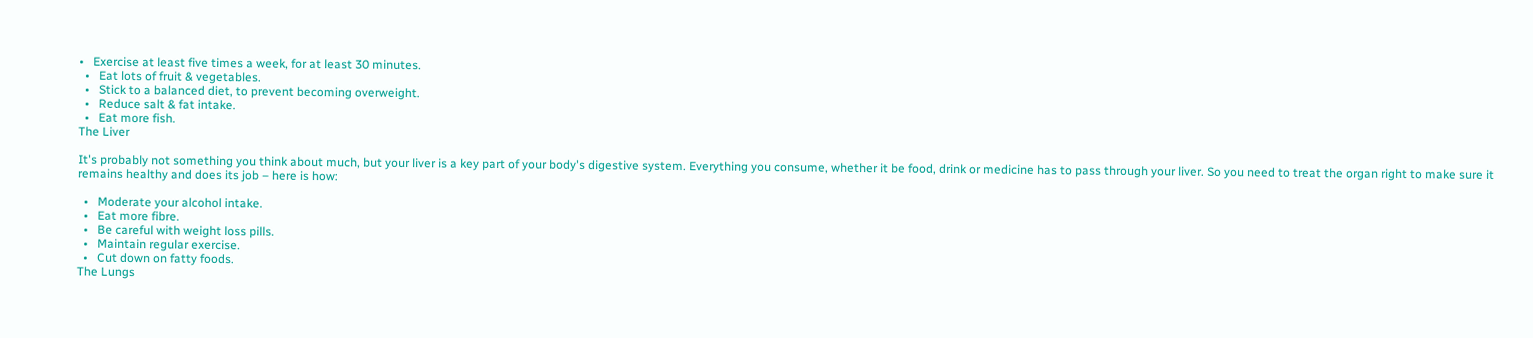•   Exercise at least five times a week, for at least 30 minutes.
  •   Eat lots of fruit & vegetables.
  •   Stick to a balanced diet, to prevent becoming overweight.
  •   Reduce salt & fat intake.
  •   Eat more fish.
The Liver

It's probably not something you think about much, but your liver is a key part of your body's digestive system. Everything you consume, whether it be food, drink or medicine has to pass through your liver. So you need to treat the organ right to make sure it remains healthy and does its job – here is how:

  •   Moderate your alcohol intake.
  •   Eat more fibre.
  •   Be careful with weight loss pills.
  •   Maintain regular exercise.
  •   Cut down on fatty foods.
The Lungs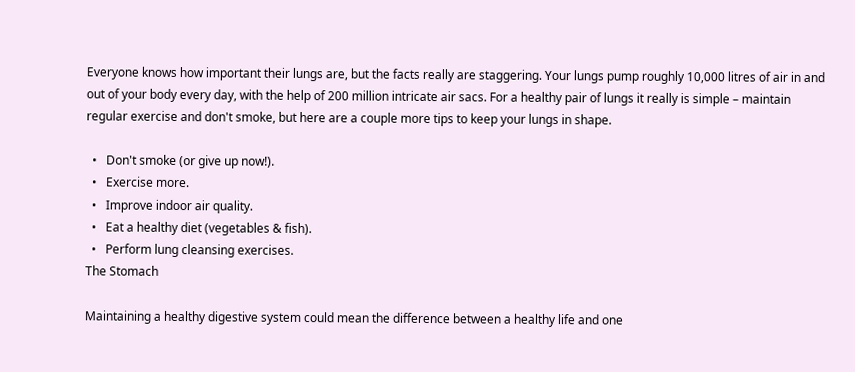Everyone knows how important their lungs are, but the facts really are staggering. Your lungs pump roughly 10,000 litres of air in and out of your body every day, with the help of 200 million intricate air sacs. For a healthy pair of lungs it really is simple – maintain regular exercise and don't smoke, but here are a couple more tips to keep your lungs in shape.

  •   Don't smoke (or give up now!).
  •   Exercise more.
  •   Improve indoor air quality.
  •   Eat a healthy diet (vegetables & fish).
  •   Perform lung cleansing exercises.
The Stomach

Maintaining a healthy digestive system could mean the difference between a healthy life and one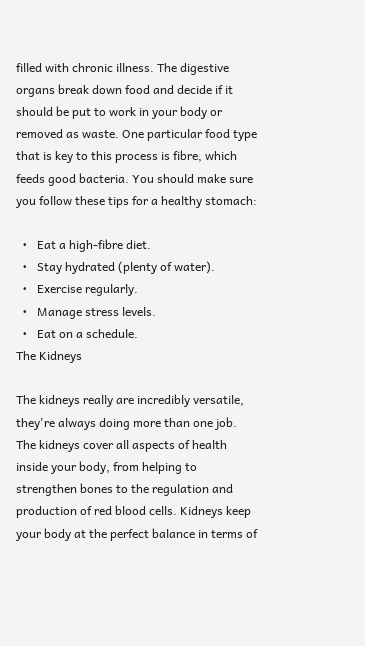filled with chronic illness. The digestive organs break down food and decide if it should be put to work in your body or removed as waste. One particular food type that is key to this process is fibre, which feeds good bacteria. You should make sure you follow these tips for a healthy stomach:

  •   Eat a high-fibre diet.
  •   Stay hydrated (plenty of water).
  •   Exercise regularly.
  •   Manage stress levels.
  •   Eat on a schedule.
The Kidneys

The kidneys really are incredibly versatile, they're always doing more than one job. The kidneys cover all aspects of health inside your body, from helping to strengthen bones to the regulation and production of red blood cells. Kidneys keep your body at the perfect balance in terms of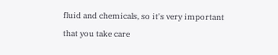fluid and chemicals, so it's very important that you take care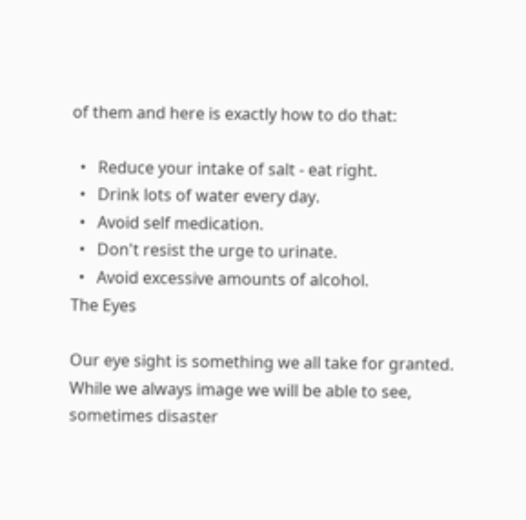of them and here is exactly how to do that:

  •   Reduce your intake of salt - eat right.
  •   Drink lots of water every day.
  •   Avoid self medication.
  •   Don't resist the urge to urinate.
  •   Avoid excessive amounts of alcohol.
The Eyes

Our eye sight is something we all take for granted. While we always image we will be able to see, sometimes disaster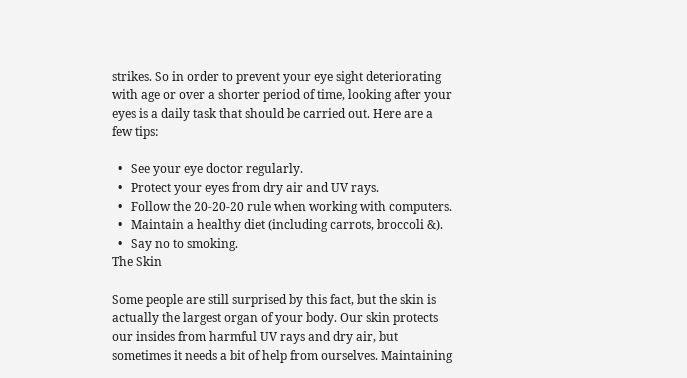strikes. So in order to prevent your eye sight deteriorating with age or over a shorter period of time, looking after your eyes is a daily task that should be carried out. Here are a few tips:

  •   See your eye doctor regularly.
  •   Protect your eyes from dry air and UV rays.
  •   Follow the 20-20-20 rule when working with computers.
  •   Maintain a healthy diet (including carrots, broccoli &).
  •   Say no to smoking.
The Skin

Some people are still surprised by this fact, but the skin is actually the largest organ of your body. Our skin protects our insides from harmful UV rays and dry air, but sometimes it needs a bit of help from ourselves. Maintaining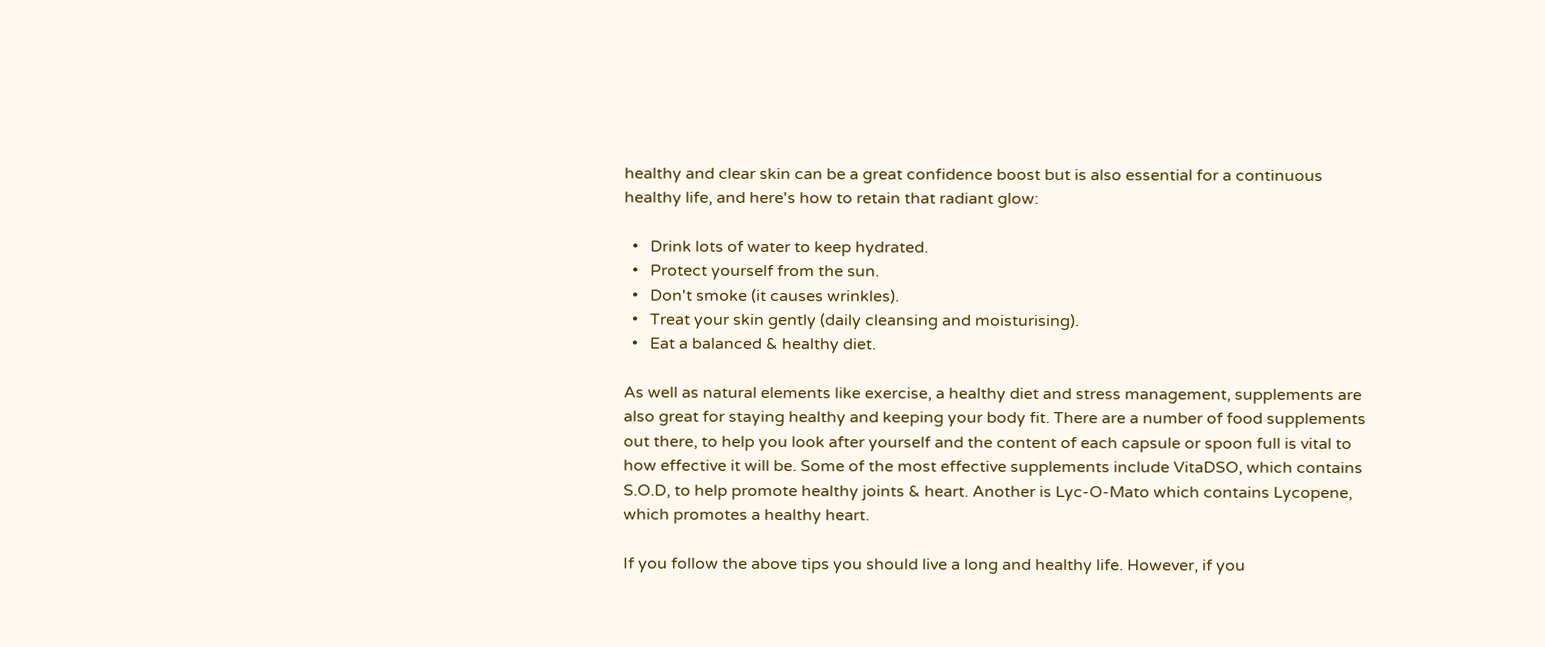healthy and clear skin can be a great confidence boost but is also essential for a continuous healthy life, and here's how to retain that radiant glow:

  •   Drink lots of water to keep hydrated.
  •   Protect yourself from the sun.
  •   Don't smoke (it causes wrinkles).
  •   Treat your skin gently (daily cleansing and moisturising).
  •   Eat a balanced & healthy diet.

As well as natural elements like exercise, a healthy diet and stress management, supplements are also great for staying healthy and keeping your body fit. There are a number of food supplements out there, to help you look after yourself and the content of each capsule or spoon full is vital to how effective it will be. Some of the most effective supplements include VitaDSO, which contains S.O.D, to help promote healthy joints & heart. Another is Lyc-O-Mato which contains Lycopene, which promotes a healthy heart.

If you follow the above tips you should live a long and healthy life. However, if you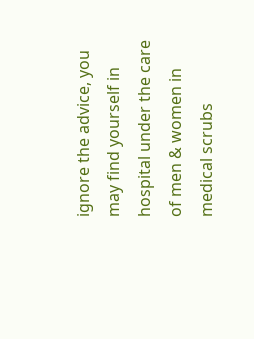ignore the advice, you may find yourself in hospital under the care of men & women in medical scrubs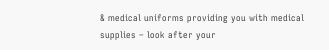& medical uniforms providing you with medical supplies – look after your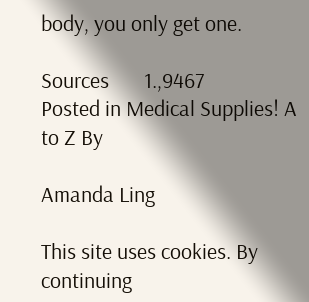body, you only get one.

Sources       1.,9467
Posted in Medical Supplies! A to Z By

Amanda Ling

This site uses cookies. By continuing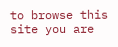to browse this site you are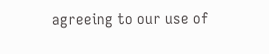agreeing to our use of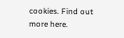cookies. Find out more here.